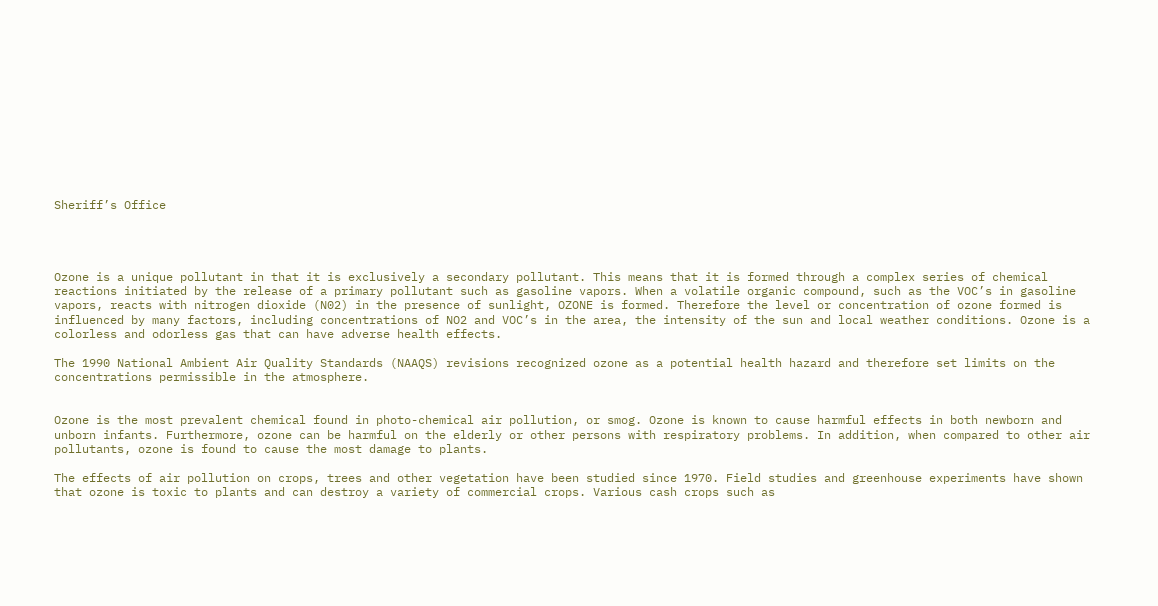Sheriff’s Office




Ozone is a unique pollutant in that it is exclusively a secondary pollutant. This means that it is formed through a complex series of chemical reactions initiated by the release of a primary pollutant such as gasoline vapors. When a volatile organic compound, such as the VOC’s in gasoline vapors, reacts with nitrogen dioxide (N02) in the presence of sunlight, OZONE is formed. Therefore the level or concentration of ozone formed is influenced by many factors, including concentrations of NO2 and VOC’s in the area, the intensity of the sun and local weather conditions. Ozone is a colorless and odorless gas that can have adverse health effects.

The 1990 National Ambient Air Quality Standards (NAAQS) revisions recognized ozone as a potential health hazard and therefore set limits on the concentrations permissible in the atmosphere.


Ozone is the most prevalent chemical found in photo-chemical air pollution, or smog. Ozone is known to cause harmful effects in both newborn and unborn infants. Furthermore, ozone can be harmful on the elderly or other persons with respiratory problems. In addition, when compared to other air pollutants, ozone is found to cause the most damage to plants.

The effects of air pollution on crops, trees and other vegetation have been studied since 1970. Field studies and greenhouse experiments have shown that ozone is toxic to plants and can destroy a variety of commercial crops. Various cash crops such as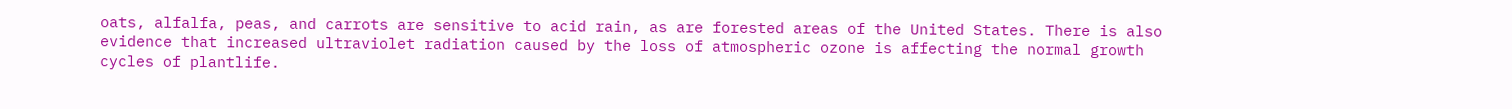oats, alfalfa, peas, and carrots are sensitive to acid rain, as are forested areas of the United States. There is also evidence that increased ultraviolet radiation caused by the loss of atmospheric ozone is affecting the normal growth cycles of plantlife.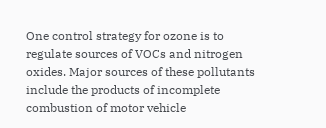One control strategy for ozone is to regulate sources of VOCs and nitrogen oxides. Major sources of these pollutants include the products of incomplete combustion of motor vehicle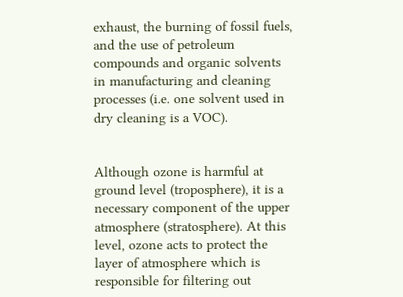exhaust, the burning of fossil fuels, and the use of petroleum compounds and organic solvents in manufacturing and cleaning processes (i.e. one solvent used in dry cleaning is a VOC).


Although ozone is harmful at ground level (troposphere), it is a necessary component of the upper atmosphere (stratosphere). At this level, ozone acts to protect the layer of atmosphere which is responsible for filtering out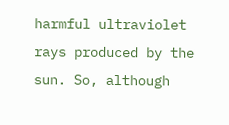harmful ultraviolet rays produced by the sun. So, although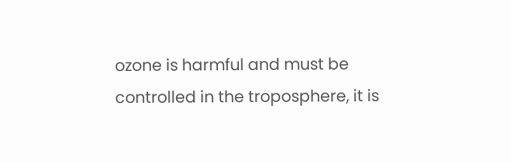ozone is harmful and must be controlled in the troposphere, it is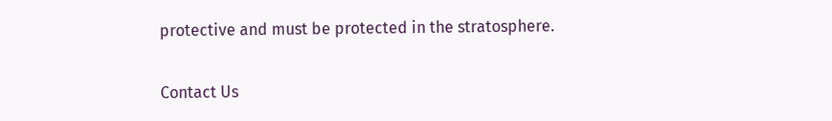protective and must be protected in the stratosphere.

Contact Us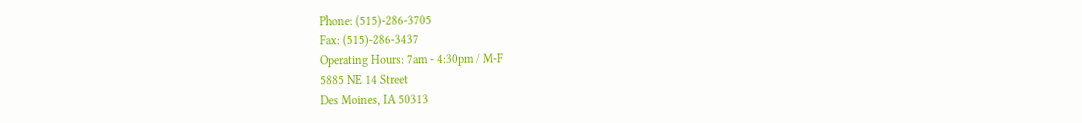Phone: (515)-286-3705
Fax: (515)-286-3437
Operating Hours: 7am - 4:30pm / M-F
5885 NE 14 Street
Des Moines, IA 50313